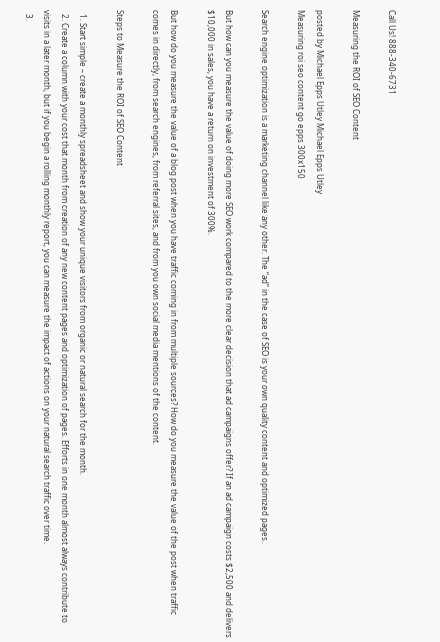Call Us! 888-340-6731

Measuring the ROI of SEO Content

posted by Michael Epps Utley Michael Epps Utley
Measuring roi seo content go epps 300x150

Search engine optimization is a marketing channel like any other. The “ad” in the case of SEO is your own quality content and optimized pages.

But how can you measure the value of doing more SEO work compared to the more clear decision that ad campaigns offer? If an ad campaign costs $2,500 and delivers $10,000 in sales, you have a return on investment of 300%.

But how do you measure the value of a blog post when you have traffic coming in from multiple sources? How do you measure the value of the post when traffic comes in directly, from search engines, from referral sites, and from you own social media mentions of the content.

Steps to Measure the ROI of SEO Content

  1. Start simple – create a monthly spreadsheet and show your unique visitors from organic or natural search for the month.
  2. Create a column with your cost that month from creation of any new content pages and optimization of pages. Efforts in one month almost always contribute to visits in a later month, but if you begin a rolling monthly report, you can measure the impact of actions on your natural search traffic over time.
  3.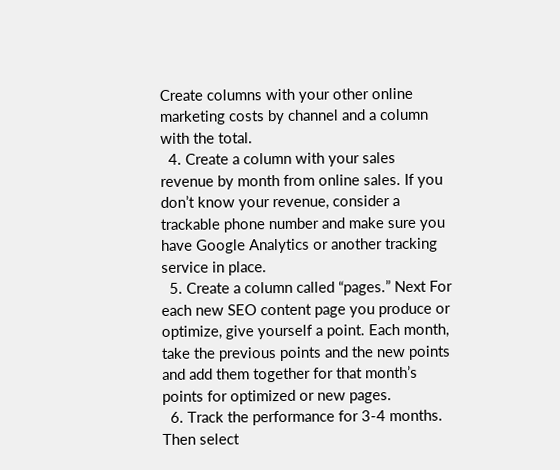Create columns with your other online marketing costs by channel and a column with the total.
  4. Create a column with your sales revenue by month from online sales. If you don’t know your revenue, consider a trackable phone number and make sure you have Google Analytics or another tracking service in place.
  5. Create a column called “pages.” Next For each new SEO content page you produce or optimize, give yourself a point. Each month, take the previous points and the new points and add them together for that month’s points for optimized or new pages.
  6. Track the performance for 3-4 months. Then select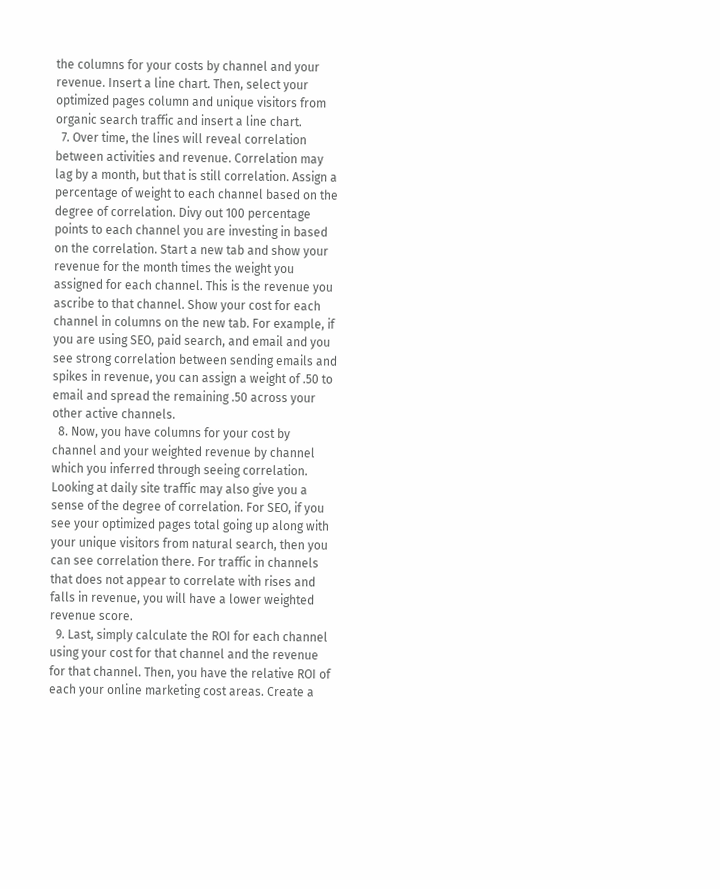the columns for your costs by channel and your revenue. Insert a line chart. Then, select your optimized pages column and unique visitors from organic search traffic and insert a line chart.
  7. Over time, the lines will reveal correlation between activities and revenue. Correlation may lag by a month, but that is still correlation. Assign a percentage of weight to each channel based on the degree of correlation. Divy out 100 percentage points to each channel you are investing in based on the correlation. Start a new tab and show your revenue for the month times the weight you assigned for each channel. This is the revenue you ascribe to that channel. Show your cost for each channel in columns on the new tab. For example, if you are using SEO, paid search, and email and you see strong correlation between sending emails and spikes in revenue, you can assign a weight of .50 to email and spread the remaining .50 across your other active channels.
  8. Now, you have columns for your cost by channel and your weighted revenue by channel which you inferred through seeing correlation. Looking at daily site traffic may also give you a sense of the degree of correlation. For SEO, if you see your optimized pages total going up along with your unique visitors from natural search, then you can see correlation there. For traffic in channels that does not appear to correlate with rises and falls in revenue, you will have a lower weighted revenue score.
  9. Last, simply calculate the ROI for each channel using your cost for that channel and the revenue for that channel. Then, you have the relative ROI of each your online marketing cost areas. Create a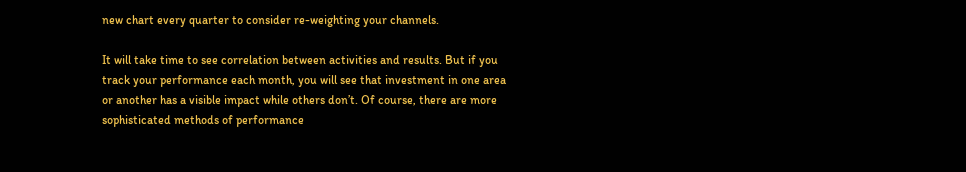new chart every quarter to consider re-weighting your channels.

It will take time to see correlation between activities and results. But if you track your performance each month, you will see that investment in one area or another has a visible impact while others don’t. Of course, there are more sophisticated methods of performance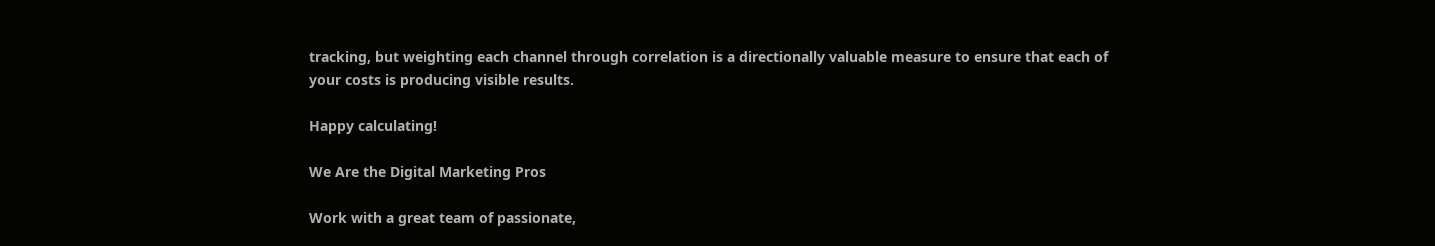tracking, but weighting each channel through correlation is a directionally valuable measure to ensure that each of your costs is producing visible results.

Happy calculating!

We Are the Digital Marketing Pros

Work with a great team of passionate,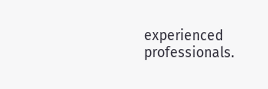experienced professionals.